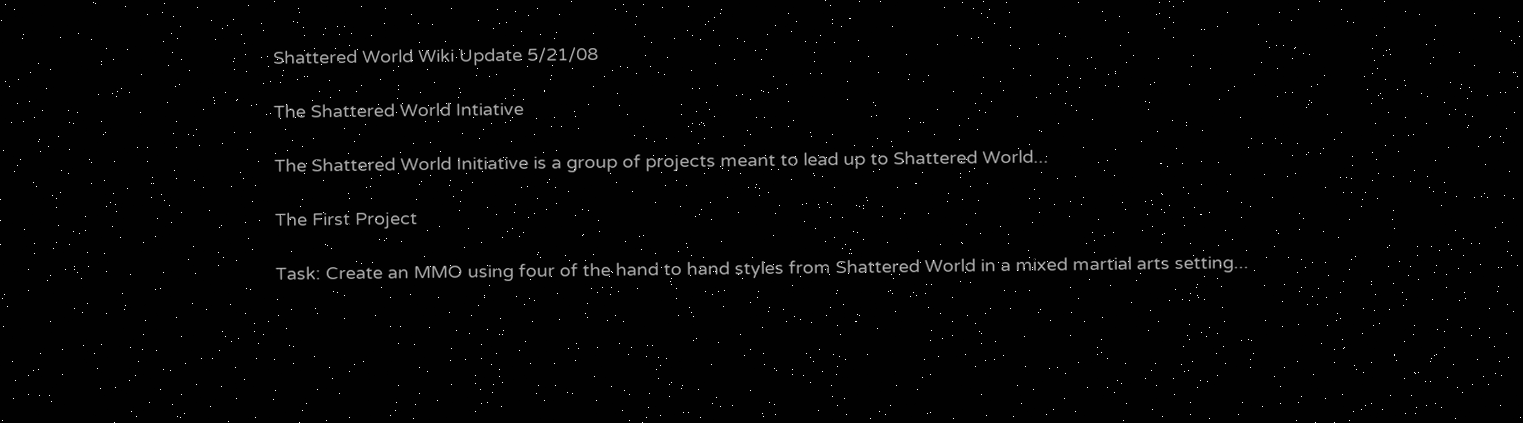Shattered World Wiki Update 5/21/08

The Shattered World Intiative

The Shattered World Initiative is a group of projects meant to lead up to Shattered World...

The First Project

Task: Create an MMO using four of the hand to hand styles from Shattered World in a mixed martial arts setting...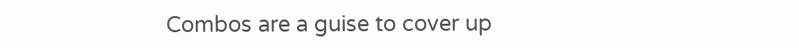Combos are a guise to cover up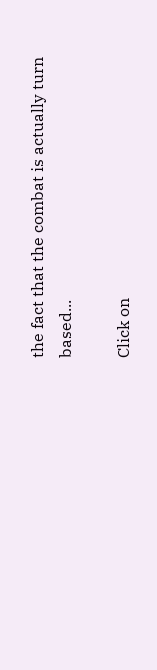the fact that the combat is actually turn based...

Click on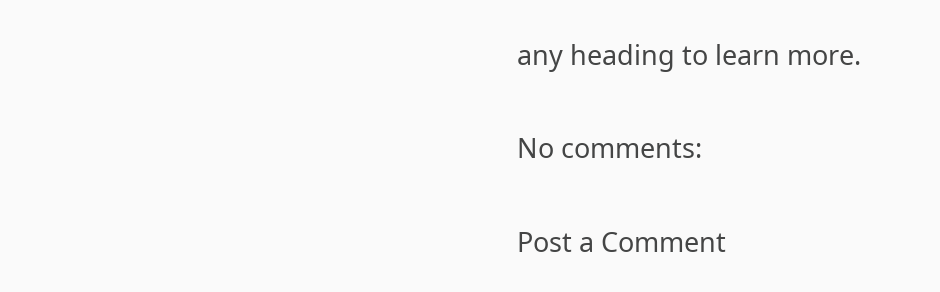any heading to learn more.

No comments:

Post a Comment